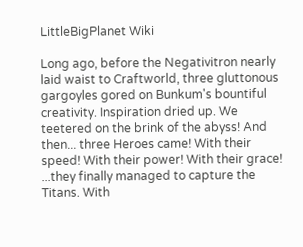LittleBigPlanet Wiki

Long ago, before the Negativitron nearly laid waist to Craftworld, three gluttonous gargoyles gored on Bunkum's bountiful creativity. Inspiration dried up. We teetered on the brink of the abyss! And then... three Heroes came! With their speed! With their power! With their grace! ...they finally managed to capture the Titans. With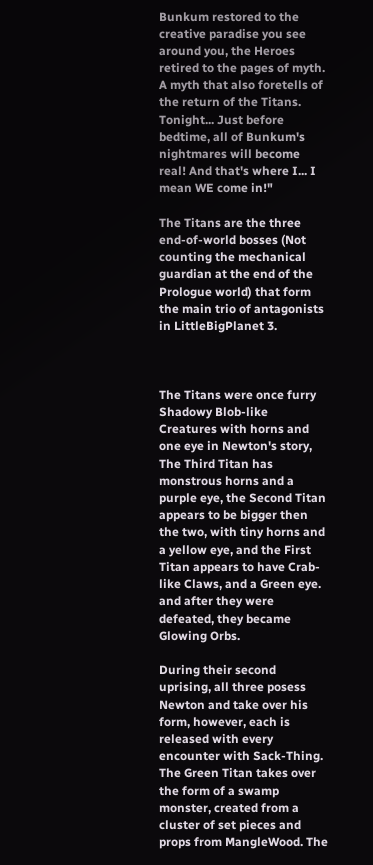Bunkum restored to the creative paradise you see around you, the Heroes retired to the pages of myth. A myth that also foretells of the return of the Titans. Tonight... Just before bedtime, all of Bunkum's nightmares will become real! And that's where I... I mean WE come in!"

The Titans are the three end-of-world bosses (Not counting the mechanical guardian at the end of the Prologue world) that form the main trio of antagonists in LittleBigPlanet 3.



The Titans were once furry Shadowy Blob-like Creatures with horns and one eye in Newton's story, The Third Titan has monstrous horns and a purple eye, the Second Titan appears to be bigger then the two, with tiny horns and a yellow eye, and the First Titan appears to have Crab-like Claws, and a Green eye. and after they were defeated, they became Glowing Orbs.

During their second uprising, all three posess Newton and take over his form, however, each is released with every encounter with Sack-Thing. The Green Titan takes over the form of a swamp monster, created from a cluster of set pieces and props from MangleWood. The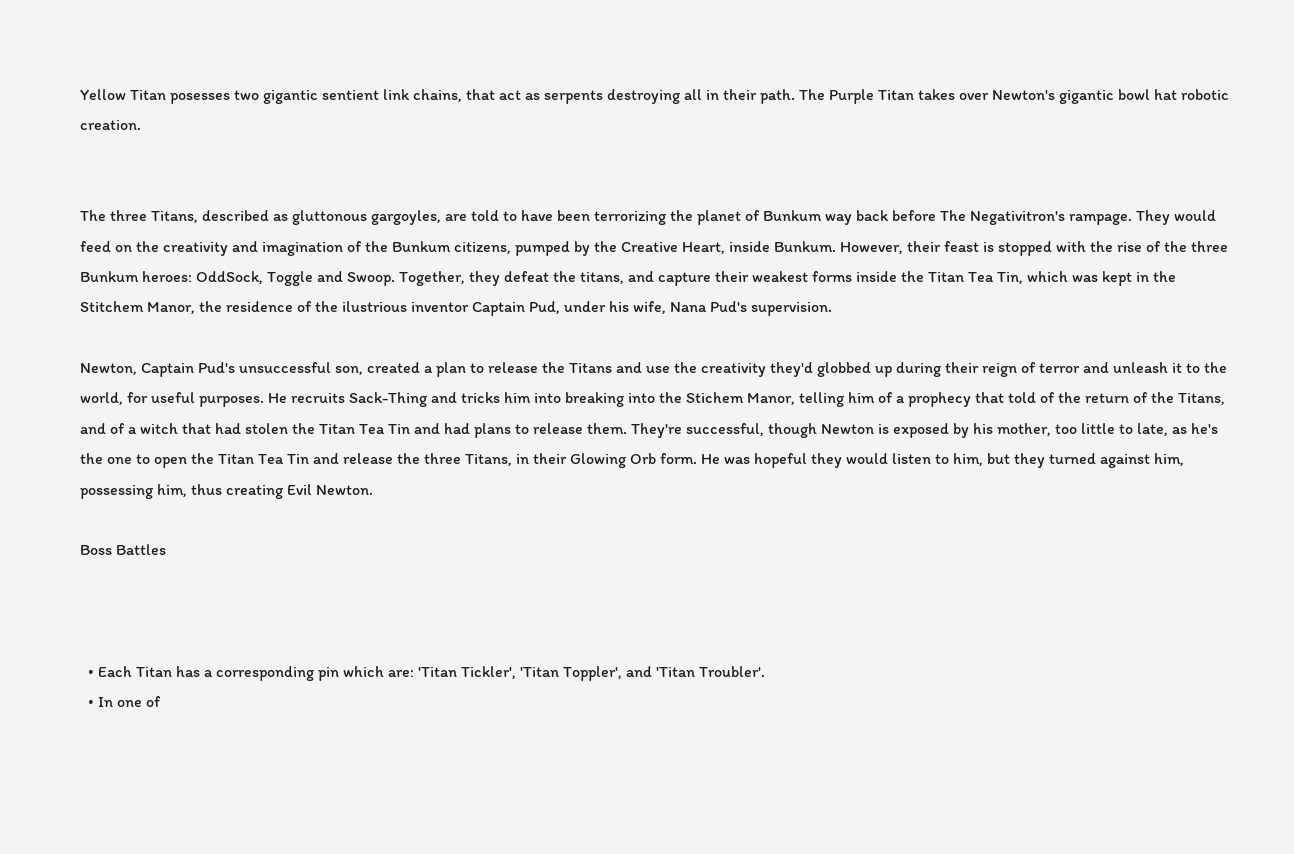Yellow Titan posesses two gigantic sentient link chains, that act as serpents destroying all in their path. The Purple Titan takes over Newton's gigantic bowl hat robotic creation.


The three Titans, described as gluttonous gargoyles, are told to have been terrorizing the planet of Bunkum way back before The Negativitron's rampage. They would feed on the creativity and imagination of the Bunkum citizens, pumped by the Creative Heart, inside Bunkum. However, their feast is stopped with the rise of the three Bunkum heroes: OddSock, Toggle and Swoop. Together, they defeat the titans, and capture their weakest forms inside the Titan Tea Tin, which was kept in the Stitchem Manor, the residence of the ilustrious inventor Captain Pud, under his wife, Nana Pud's supervision.

Newton, Captain Pud's unsuccessful son, created a plan to release the Titans and use the creativity they'd globbed up during their reign of terror and unleash it to the world, for useful purposes. He recruits Sack-Thing and tricks him into breaking into the Stichem Manor, telling him of a prophecy that told of the return of the Titans, and of a witch that had stolen the Titan Tea Tin and had plans to release them. They're successful, though Newton is exposed by his mother, too little to late, as he's the one to open the Titan Tea Tin and release the three Titans, in their Glowing Orb form. He was hopeful they would listen to him, but they turned against him, possessing him, thus creating Evil Newton.

Boss Battles



  • Each Titan has a corresponding pin which are: 'Titan Tickler', 'Titan Toppler', and 'Titan Troubler'.
  • In one of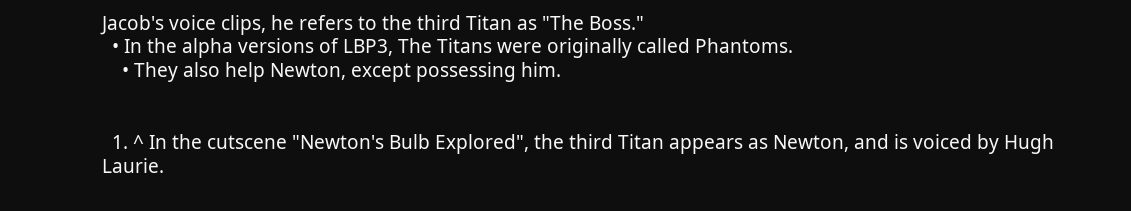Jacob's voice clips, he refers to the third Titan as "The Boss."
  • In the alpha versions of LBP3, The Titans were originally called Phantoms.
    • They also help Newton, except possessing him.


  1. ^ In the cutscene "Newton's Bulb Explored", the third Titan appears as Newton, and is voiced by Hugh Laurie.